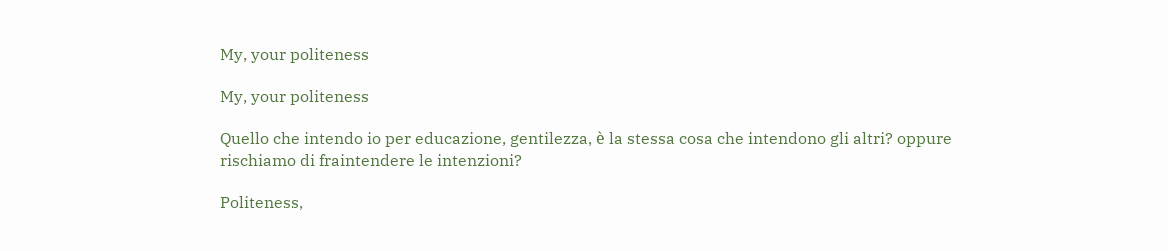My, your politeness

My, your politeness

Quello che intendo io per educazione, gentilezza, è la stessa cosa che intendono gli altri? oppure rischiamo di fraintendere le intenzioni?

Politeness,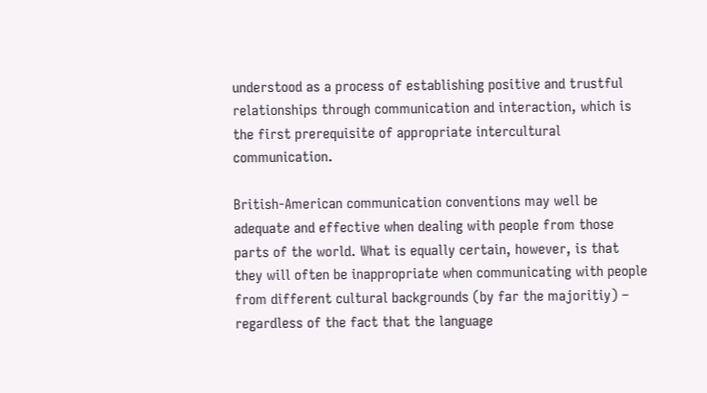understood as a process of establishing positive and trustful relationships through communication and interaction, which is the first prerequisite of appropriate intercultural communication.

British-American communication conventions may well be adequate and effective when dealing with people from those parts of the world. What is equally certain, however, is that they will often be inappropriate when communicating with people from different cultural backgrounds (by far the majoritiy) – regardless of the fact that the language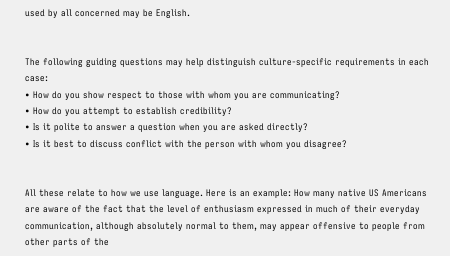used by all concerned may be English.


The following guiding questions may help distinguish culture-specific requirements in each case:
• How do you show respect to those with whom you are communicating?
• How do you attempt to establish credibility?
• Is it polite to answer a question when you are asked directly?
• Is it best to discuss conflict with the person with whom you disagree?


All these relate to how we use language. Here is an example: How many native US Americans are aware of the fact that the level of enthusiasm expressed in much of their everyday communication, although absolutely normal to them, may appear offensive to people from other parts of the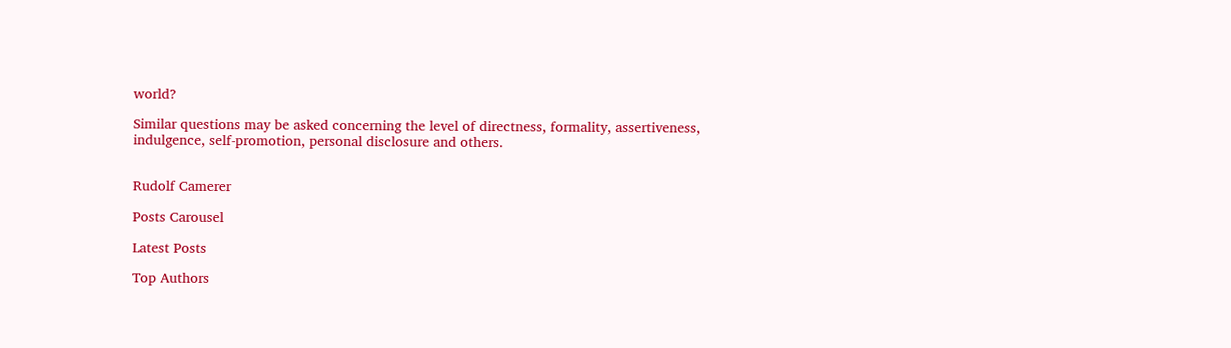world?

Similar questions may be asked concerning the level of directness, formality, assertiveness, indulgence, self-promotion, personal disclosure and others.


Rudolf Camerer

Posts Carousel

Latest Posts

Top Authors